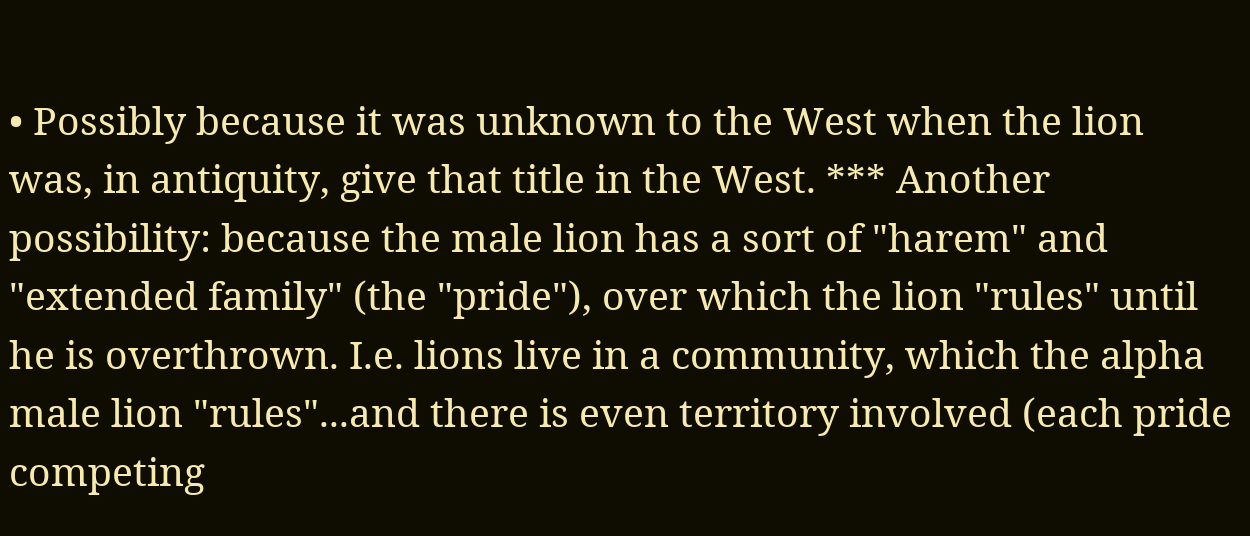• Possibly because it was unknown to the West when the lion was, in antiquity, give that title in the West. *** Another possibility: because the male lion has a sort of "harem" and "extended family" (the "pride"), over which the lion "rules" until he is overthrown. I.e. lions live in a community, which the alpha male lion "rules"...and there is even territory involved (each pride competing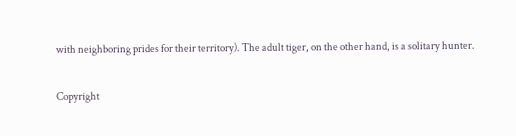with neighboring prides for their territory). The adult tiger, on the other hand, is a solitary hunter.

Copyright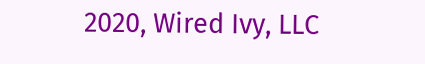2020, Wired Ivy, LLC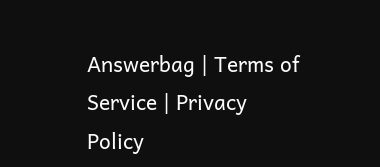Answerbag | Terms of Service | Privacy Policy